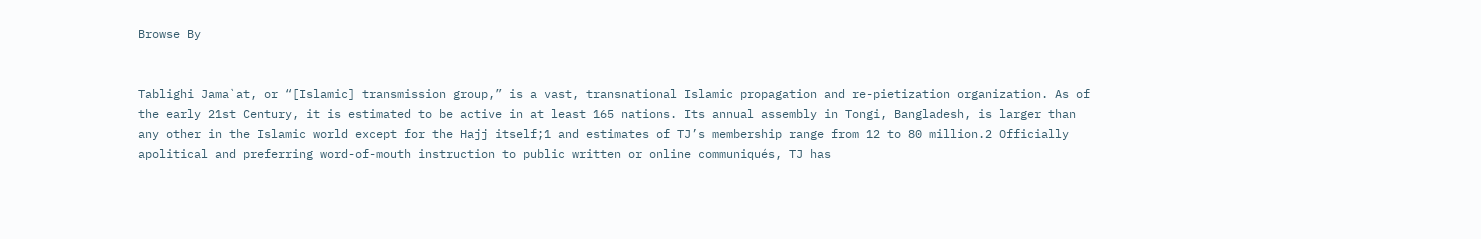Browse By


Tablighi Jama`at, or “[Islamic] transmission group,” is a vast, transnational Islamic propagation and re-pietization organization. As of the early 21st Century, it is estimated to be active in at least 165 nations. Its annual assembly in Tongi, Bangladesh, is larger than any other in the Islamic world except for the Hajj itself;1 and estimates of TJ’s membership range from 12 to 80 million.2 Officially apolitical and preferring word-of-mouth instruction to public written or online communiqués, TJ has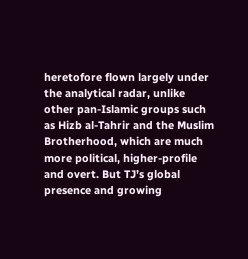heretofore flown largely under the analytical radar, unlike other pan-Islamic groups such as Hizb al-Tahrir and the Muslim Brotherhood, which are much more political, higher-profile and overt. But TJ’s global presence and growing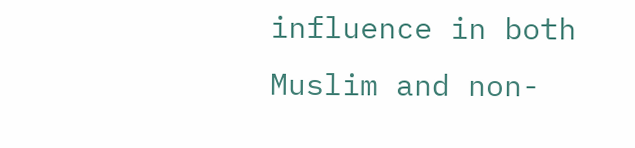influence in both Muslim and non-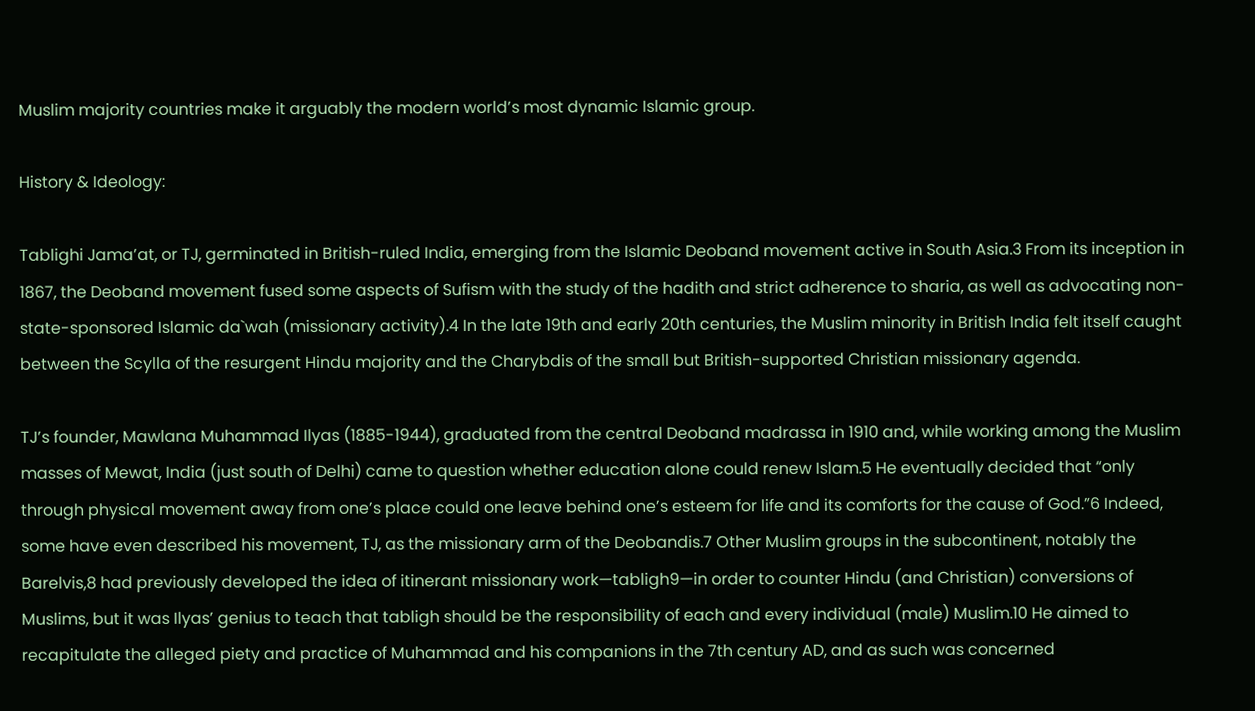Muslim majority countries make it arguably the modern world’s most dynamic Islamic group.

History & Ideology:

Tablighi Jama’at, or TJ, germinated in British-ruled India, emerging from the Islamic Deoband movement active in South Asia.3 From its inception in 1867, the Deoband movement fused some aspects of Sufism with the study of the hadith and strict adherence to sharia, as well as advocating non-state-sponsored Islamic da`wah (missionary activity).4 In the late 19th and early 20th centuries, the Muslim minority in British India felt itself caught between the Scylla of the resurgent Hindu majority and the Charybdis of the small but British-supported Christian missionary agenda.

TJ’s founder, Mawlana Muhammad Ilyas (1885-1944), graduated from the central Deoband madrassa in 1910 and, while working among the Muslim masses of Mewat, India (just south of Delhi) came to question whether education alone could renew Islam.5 He eventually decided that “only through physical movement away from one’s place could one leave behind one’s esteem for life and its comforts for the cause of God.”6 Indeed, some have even described his movement, TJ, as the missionary arm of the Deobandis.7 Other Muslim groups in the subcontinent, notably the Barelvis,8 had previously developed the idea of itinerant missionary work—tabligh9—in order to counter Hindu (and Christian) conversions of Muslims, but it was Ilyas’ genius to teach that tabligh should be the responsibility of each and every individual (male) Muslim.10 He aimed to recapitulate the alleged piety and practice of Muhammad and his companions in the 7th century AD, and as such was concerned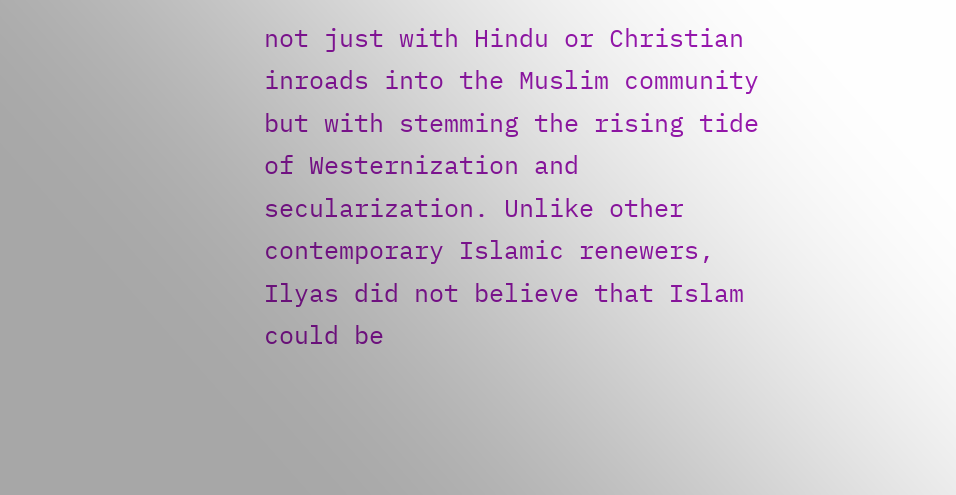not just with Hindu or Christian inroads into the Muslim community but with stemming the rising tide of Westernization and secularization. Unlike other contemporary Islamic renewers, Ilyas did not believe that Islam could be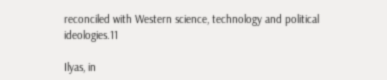reconciled with Western science, technology and political ideologies.11

Ilyas, in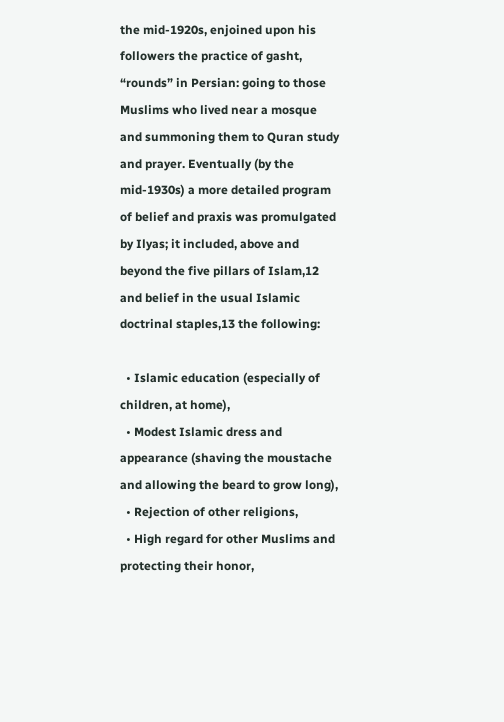the mid-1920s, enjoined upon his followers the practice of gasht, “rounds” in Persian: going to those Muslims who lived near a mosque and summoning them to Quran study and prayer. Eventually (by the mid-1930s) a more detailed program of belief and praxis was promulgated by Ilyas; it included, above and beyond the five pillars of Islam,12 and belief in the usual Islamic doctrinal staples,13 the following:

  • Islamic education (especially of children, at home),
  • Modest Islamic dress and appearance (shaving the moustache and allowing the beard to grow long),
  • Rejection of other religions,
  • High regard for other Muslims and protecting their honor,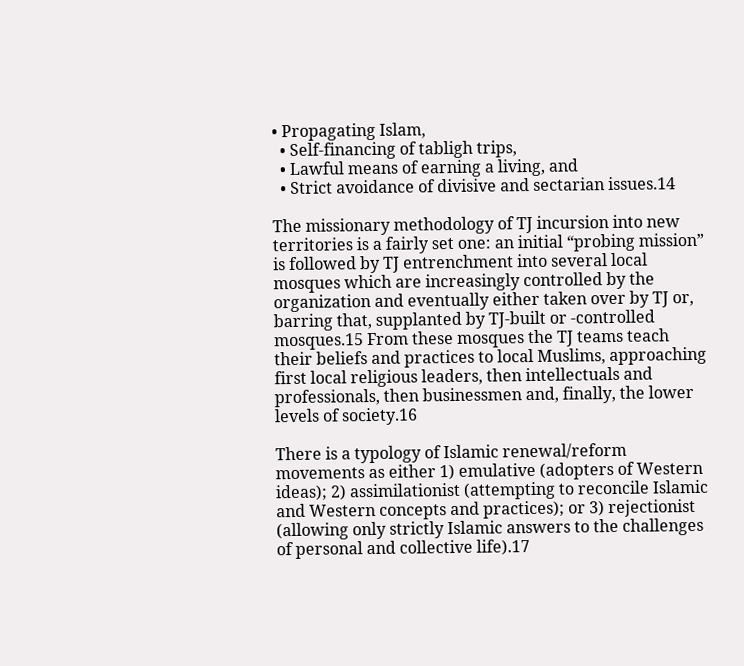• Propagating Islam,
  • Self-financing of tabligh trips,
  • Lawful means of earning a living, and
  • Strict avoidance of divisive and sectarian issues.14

The missionary methodology of TJ incursion into new territories is a fairly set one: an initial “probing mission” is followed by TJ entrenchment into several local mosques which are increasingly controlled by the organization and eventually either taken over by TJ or, barring that, supplanted by TJ-built or -controlled mosques.15 From these mosques the TJ teams teach their beliefs and practices to local Muslims, approaching first local religious leaders, then intellectuals and professionals, then businessmen and, finally, the lower levels of society.16

There is a typology of Islamic renewal/reform movements as either 1) emulative (adopters of Western ideas); 2) assimilationist (attempting to reconcile Islamic and Western concepts and practices); or 3) rejectionist (allowing only strictly Islamic answers to the challenges of personal and collective life).17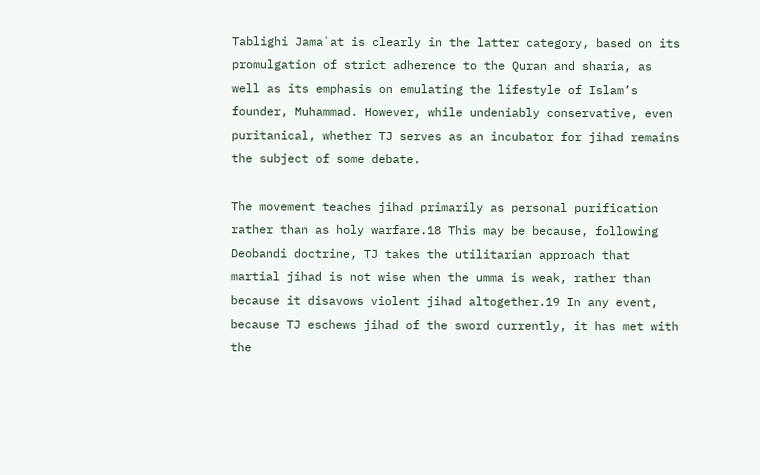Tablighi Jama`at is clearly in the latter category, based on its promulgation of strict adherence to the Quran and sharia, as well as its emphasis on emulating the lifestyle of Islam’s founder, Muhammad. However, while undeniably conservative, even puritanical, whether TJ serves as an incubator for jihad remains the subject of some debate.

The movement teaches jihad primarily as personal purification rather than as holy warfare.18 This may be because, following Deobandi doctrine, TJ takes the utilitarian approach that martial jihad is not wise when the umma is weak, rather than because it disavows violent jihad altogether.19 In any event, because TJ eschews jihad of the sword currently, it has met with the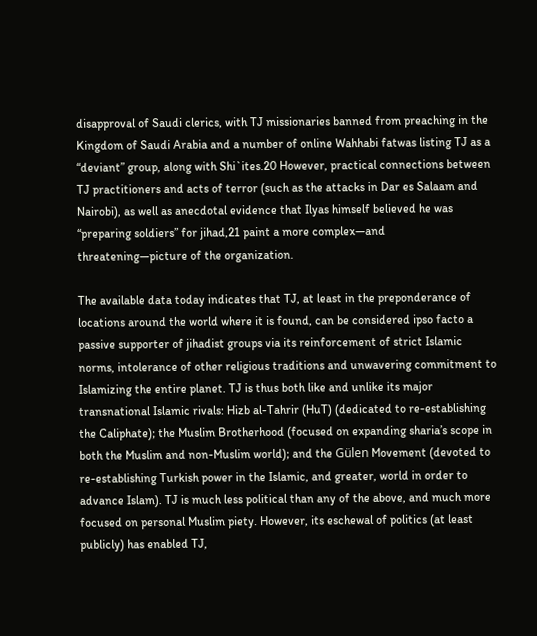disapproval of Saudi clerics, with TJ missionaries banned from preaching in the Kingdom of Saudi Arabia and a number of online Wahhabi fatwas listing TJ as a “deviant” group, along with Shi`ites.20 However, practical connections between TJ practitioners and acts of terror (such as the attacks in Dar es Salaam and Nairobi), as well as anecdotal evidence that Ilyas himself believed he was “preparing soldiers” for jihad,21 paint a more complex—and threatening—picture of the organization.

The available data today indicates that TJ, at least in the preponderance of locations around the world where it is found, can be considered ipso facto a passive supporter of jihadist groups via its reinforcement of strict Islamic norms, intolerance of other religious traditions and unwavering commitment to Islamizing the entire planet. TJ is thus both like and unlike its major transnational Islamic rivals: Hizb al-Tahrir (HuT) (dedicated to re-establishing the Caliphate); the Muslim Brotherhood (focused on expanding sharia’s scope in both the Muslim and non-Muslim world); and the Gülen Movement (devoted to re-establishing Turkish power in the Islamic, and greater, world in order to advance Islam). TJ is much less political than any of the above, and much more focused on personal Muslim piety. However, its eschewal of politics (at least publicly) has enabled TJ,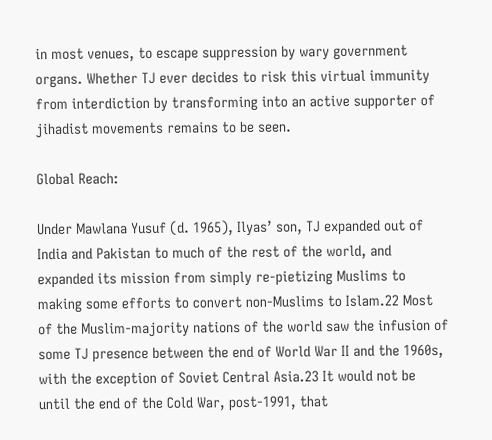in most venues, to escape suppression by wary government organs. Whether TJ ever decides to risk this virtual immunity from interdiction by transforming into an active supporter of jihadist movements remains to be seen.

Global Reach:

Under Mawlana Yusuf (d. 1965), Ilyas’ son, TJ expanded out of India and Pakistan to much of the rest of the world, and expanded its mission from simply re-pietizing Muslims to making some efforts to convert non-Muslims to Islam.22 Most of the Muslim-majority nations of the world saw the infusion of some TJ presence between the end of World War II and the 1960s, with the exception of Soviet Central Asia.23 It would not be until the end of the Cold War, post-1991, that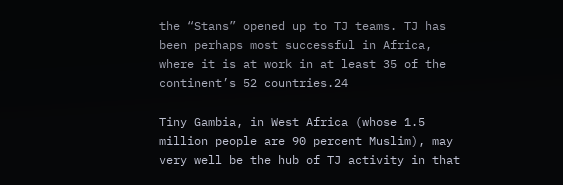the “Stans” opened up to TJ teams. TJ has been perhaps most successful in Africa, where it is at work in at least 35 of the continent’s 52 countries.24

Tiny Gambia, in West Africa (whose 1.5 million people are 90 percent Muslim), may very well be the hub of TJ activity in that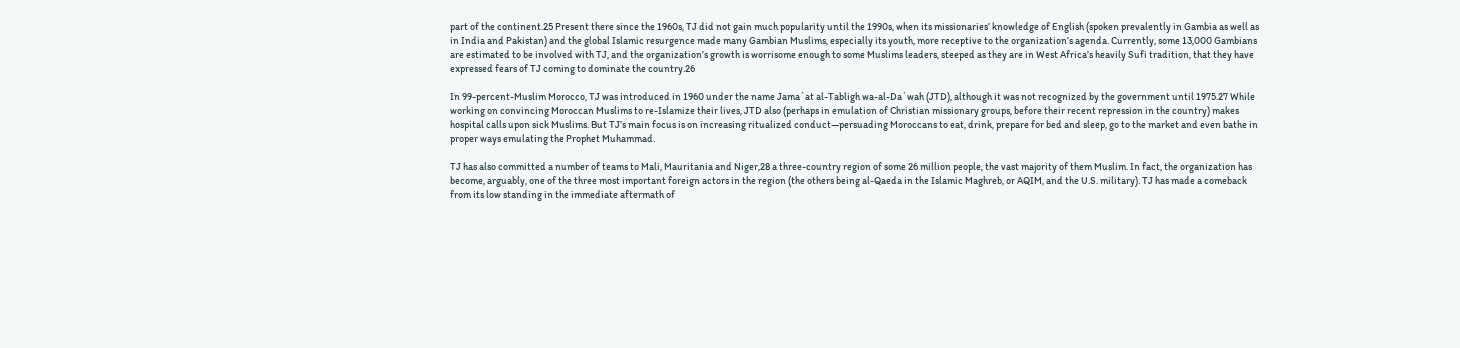part of the continent.25 Present there since the 1960s, TJ did not gain much popularity until the 1990s, when its missionaries’ knowledge of English (spoken prevalently in Gambia as well as in India and Pakistan) and the global Islamic resurgence made many Gambian Muslims, especially its youth, more receptive to the organization’s agenda. Currently, some 13,000 Gambians are estimated to be involved with TJ, and the organization’s growth is worrisome enough to some Muslims leaders, steeped as they are in West Africa’s heavily Sufi tradition, that they have expressed fears of TJ coming to dominate the country.26

In 99-percent-Muslim Morocco, TJ was introduced in 1960 under the name Jama`at al-Tabligh wa-al-Da`wah (JTD), although it was not recognized by the government until 1975.27 While working on convincing Moroccan Muslims to re-Islamize their lives, JTD also (perhaps in emulation of Christian missionary groups, before their recent repression in the country) makes hospital calls upon sick Muslims. But TJ’s main focus is on increasing ritualized conduct—persuading Moroccans to eat, drink, prepare for bed and sleep, go to the market and even bathe in proper ways emulating the Prophet Muhammad.

TJ has also committed a number of teams to Mali, Mauritania and Niger,28 a three-country region of some 26 million people, the vast majority of them Muslim. In fact, the organization has become, arguably, one of the three most important foreign actors in the region (the others being al-Qaeda in the Islamic Maghreb, or AQIM, and the U.S. military). TJ has made a comeback from its low standing in the immediate aftermath of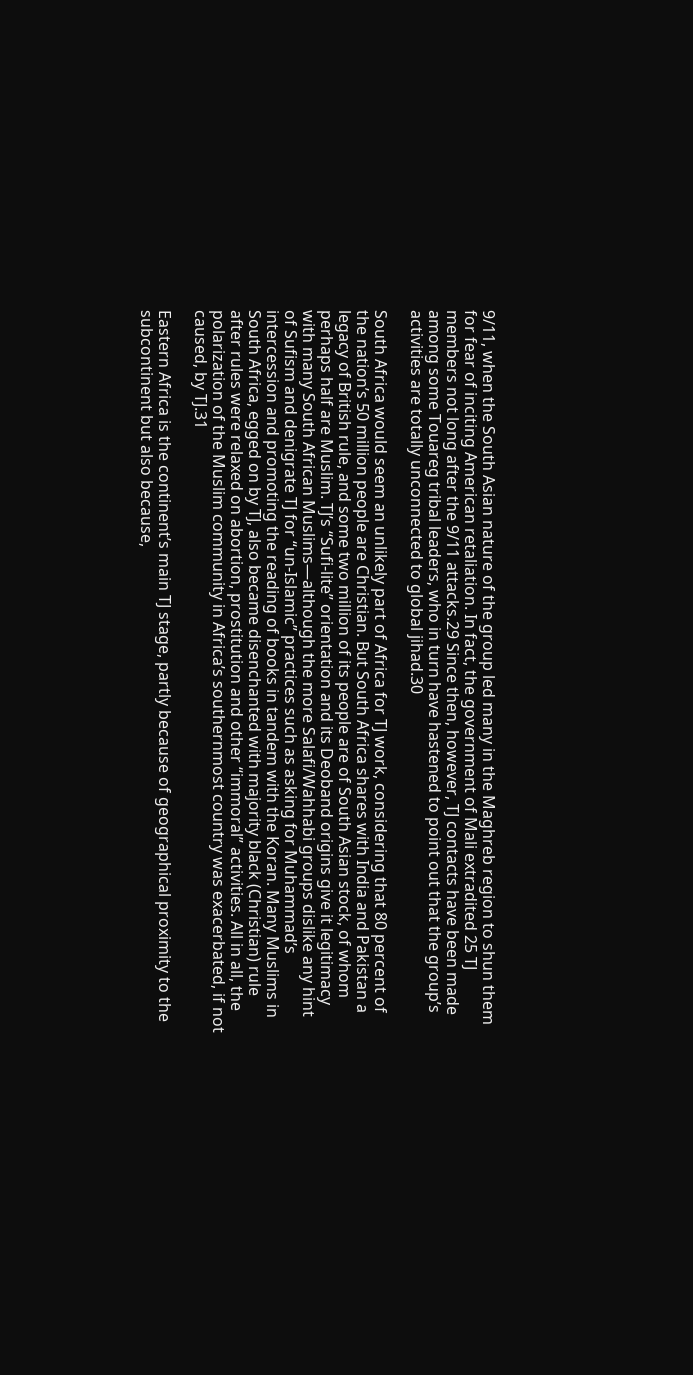9/11, when the South Asian nature of the group led many in the Maghreb region to shun them for fear of inciting American retaliation. In fact, the government of Mali extradited 25 TJ members not long after the 9/11 attacks.29 Since then, however, TJ contacts have been made among some Touareg tribal leaders, who in turn have hastened to point out that the group’s activities are totally unconnected to global jihad.30

South Africa would seem an unlikely part of Africa for TJ work, considering that 80 percent of the nation’s 50 million people are Christian. But South Africa shares with India and Pakistan a legacy of British rule, and some two million of its people are of South Asian stock, of whom perhaps half are Muslim. TJ’s “Sufi-lite” orientation and its Deoband origins give it legitimacy with many South African Muslims—although the more Salafi/Wahhabi groups dislike any hint of Sufism and denigrate TJ for “un-Islamic” practices such as asking for Muhammad’s intercession and promoting the reading of books in tandem with the Koran. Many Muslims in South Africa, egged on by TJ, also became disenchanted with majority black (Christian) rule after rules were relaxed on abortion, prostitution and other “immoral” activities. All in all, the polarization of the Muslim community in Africa’s southernmost country was exacerbated, if not caused, by TJ.31

Eastern Africa is the continent’s main TJ stage, partly because of geographical proximity to the subcontinent but also because,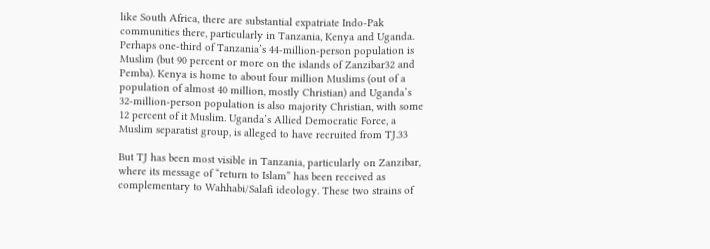like South Africa, there are substantial expatriate Indo-Pak communities there, particularly in Tanzania, Kenya and Uganda. Perhaps one-third of Tanzania’s 44-million-person population is Muslim (but 90 percent or more on the islands of Zanzibar32 and Pemba). Kenya is home to about four million Muslims (out of a population of almost 40 million, mostly Christian) and Uganda’s 32-million-person population is also majority Christian, with some 12 percent of it Muslim. Uganda’s Allied Democratic Force, a Muslim separatist group, is alleged to have recruited from TJ.33

But TJ has been most visible in Tanzania, particularly on Zanzibar, where its message of “return to Islam” has been received as complementary to Wahhabi/Salafi ideology. These two strains of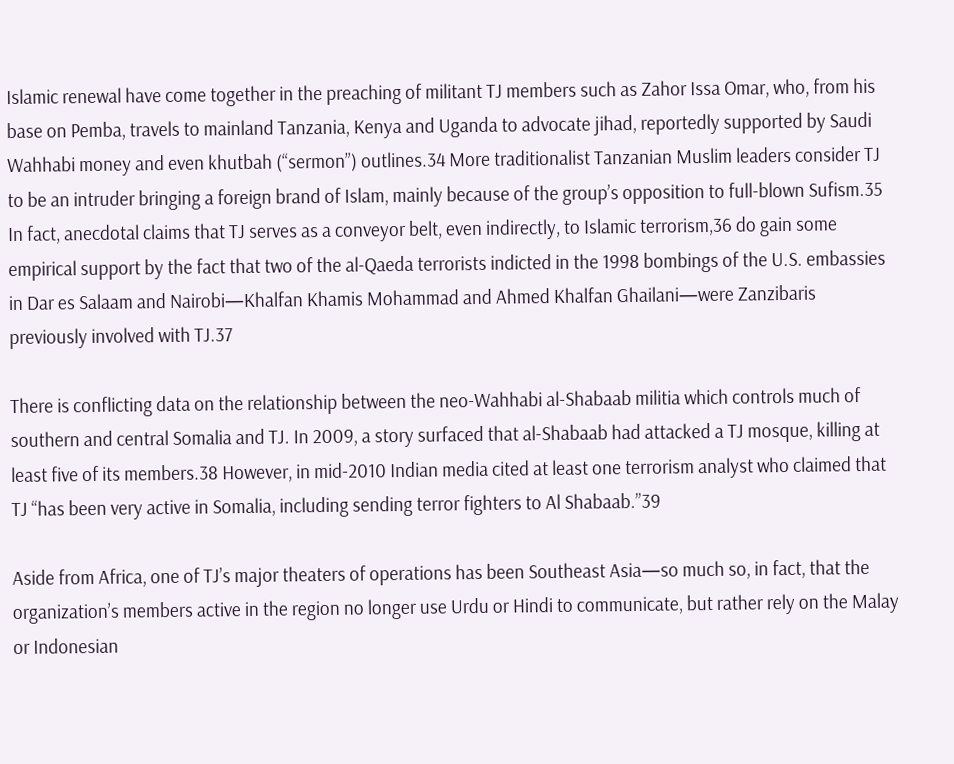Islamic renewal have come together in the preaching of militant TJ members such as Zahor Issa Omar, who, from his base on Pemba, travels to mainland Tanzania, Kenya and Uganda to advocate jihad, reportedly supported by Saudi Wahhabi money and even khutbah (“sermon”) outlines.34 More traditionalist Tanzanian Muslim leaders consider TJ to be an intruder bringing a foreign brand of Islam, mainly because of the group’s opposition to full-blown Sufism.35 In fact, anecdotal claims that TJ serves as a conveyor belt, even indirectly, to Islamic terrorism,36 do gain some empirical support by the fact that two of the al-Qaeda terrorists indicted in the 1998 bombings of the U.S. embassies in Dar es Salaam and Nairobi—Khalfan Khamis Mohammad and Ahmed Khalfan Ghailani—were Zanzibaris previously involved with TJ.37

There is conflicting data on the relationship between the neo-Wahhabi al-Shabaab militia which controls much of southern and central Somalia and TJ. In 2009, a story surfaced that al-Shabaab had attacked a TJ mosque, killing at least five of its members.38 However, in mid-2010 Indian media cited at least one terrorism analyst who claimed that TJ “has been very active in Somalia, including sending terror fighters to Al Shabaab.”39

Aside from Africa, one of TJ’s major theaters of operations has been Southeast Asia—so much so, in fact, that the organization’s members active in the region no longer use Urdu or Hindi to communicate, but rather rely on the Malay or Indonesian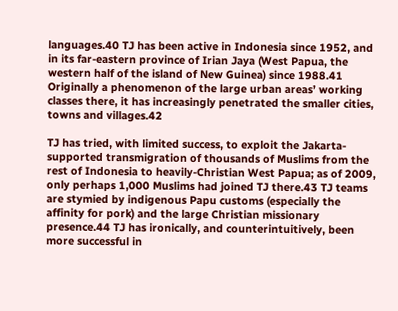languages.40 TJ has been active in Indonesia since 1952, and in its far-eastern province of Irian Jaya (West Papua, the western half of the island of New Guinea) since 1988.41 Originally a phenomenon of the large urban areas’ working classes there, it has increasingly penetrated the smaller cities, towns and villages.42

TJ has tried, with limited success, to exploit the Jakarta-supported transmigration of thousands of Muslims from the rest of Indonesia to heavily-Christian West Papua; as of 2009, only perhaps 1,000 Muslims had joined TJ there.43 TJ teams are stymied by indigenous Papu customs (especially the affinity for pork) and the large Christian missionary presence.44 TJ has ironically, and counterintuitively, been more successful in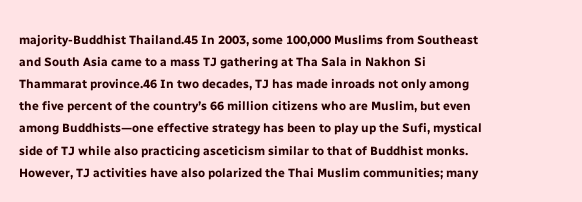majority-Buddhist Thailand.45 In 2003, some 100,000 Muslims from Southeast and South Asia came to a mass TJ gathering at Tha Sala in Nakhon Si Thammarat province.46 In two decades, TJ has made inroads not only among the five percent of the country’s 66 million citizens who are Muslim, but even among Buddhists—one effective strategy has been to play up the Sufi, mystical side of TJ while also practicing asceticism similar to that of Buddhist monks. However, TJ activities have also polarized the Thai Muslim communities; many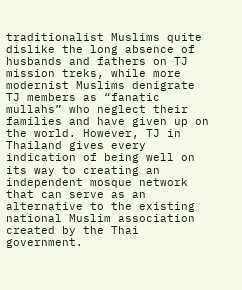traditionalist Muslims quite dislike the long absence of husbands and fathers on TJ mission treks, while more modernist Muslims denigrate TJ members as “fanatic mullahs” who neglect their families and have given up on the world. However, TJ in Thailand gives every indication of being well on its way to creating an independent mosque network that can serve as an alternative to the existing national Muslim association created by the Thai government.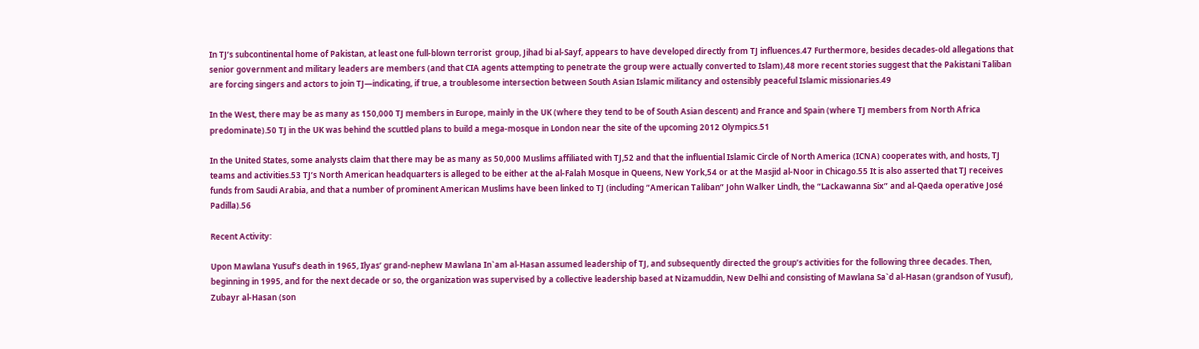In TJ’s subcontinental home of Pakistan, at least one full-blown terrorist  group, Jihad bi al-Sayf, appears to have developed directly from TJ influences.47 Furthermore, besides decades-old allegations that senior government and military leaders are members (and that CIA agents attempting to penetrate the group were actually converted to Islam),48 more recent stories suggest that the Pakistani Taliban are forcing singers and actors to join TJ—indicating, if true, a troublesome intersection between South Asian Islamic militancy and ostensibly peaceful Islamic missionaries.49

In the West, there may be as many as 150,000 TJ members in Europe, mainly in the UK (where they tend to be of South Asian descent) and France and Spain (where TJ members from North Africa predominate).50 TJ in the UK was behind the scuttled plans to build a mega-mosque in London near the site of the upcoming 2012 Olympics.51

In the United States, some analysts claim that there may be as many as 50,000 Muslims affiliated with TJ,52 and that the influential Islamic Circle of North America (ICNA) cooperates with, and hosts, TJ teams and activities.53 TJ’s North American headquarters is alleged to be either at the al-Falah Mosque in Queens, New York,54 or at the Masjid al-Noor in Chicago.55 It is also asserted that TJ receives funds from Saudi Arabia, and that a number of prominent American Muslims have been linked to TJ (including “American Taliban” John Walker Lindh, the “Lackawanna Six” and al-Qaeda operative José Padilla).56

Recent Activity:

Upon Mawlana Yusuf’s death in 1965, Ilyas’ grand-nephew Mawlana In`am al-Hasan assumed leadership of TJ, and subsequently directed the group’s activities for the following three decades. Then, beginning in 1995, and for the next decade or so, the organization was supervised by a collective leadership based at Nizamuddin, New Delhi and consisting of Mawlana Sa`d al-Hasan (grandson of Yusuf), Zubayr al-Hasan (son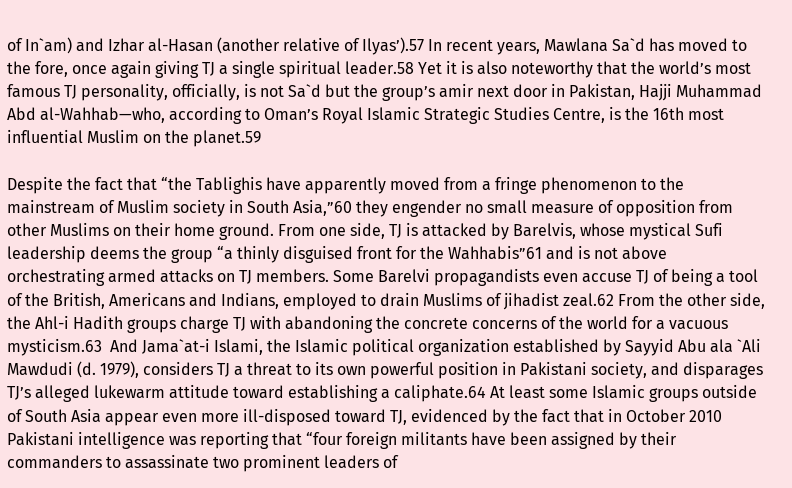of In`am) and Izhar al-Hasan (another relative of Ilyas’).57 In recent years, Mawlana Sa`d has moved to the fore, once again giving TJ a single spiritual leader.58 Yet it is also noteworthy that the world’s most famous TJ personality, officially, is not Sa`d but the group’s amir next door in Pakistan, Hajji Muhammad Abd al-Wahhab—who, according to Oman’s Royal Islamic Strategic Studies Centre, is the 16th most influential Muslim on the planet.59

Despite the fact that “the Tablighis have apparently moved from a fringe phenomenon to the mainstream of Muslim society in South Asia,”60 they engender no small measure of opposition from other Muslims on their home ground. From one side, TJ is attacked by Barelvis, whose mystical Sufi leadership deems the group “a thinly disguised front for the Wahhabis”61 and is not above orchestrating armed attacks on TJ members. Some Barelvi propagandists even accuse TJ of being a tool of the British, Americans and Indians, employed to drain Muslims of jihadist zeal.62 From the other side, the Ahl-i Hadith groups charge TJ with abandoning the concrete concerns of the world for a vacuous mysticism.63  And Jama`at-i Islami, the Islamic political organization established by Sayyid Abu ala `Ali Mawdudi (d. 1979), considers TJ a threat to its own powerful position in Pakistani society, and disparages TJ’s alleged lukewarm attitude toward establishing a caliphate.64 At least some Islamic groups outside of South Asia appear even more ill-disposed toward TJ, evidenced by the fact that in October 2010 Pakistani intelligence was reporting that “four foreign militants have been assigned by their commanders to assassinate two prominent leaders of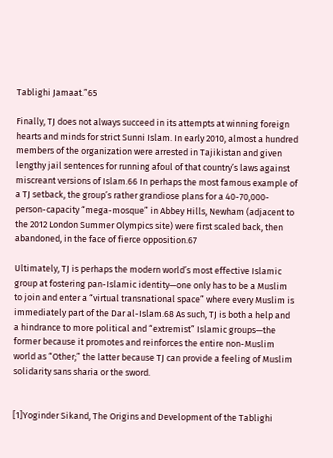Tablighi Jamaat.”65

Finally, TJ does not always succeed in its attempts at winning foreign hearts and minds for strict Sunni Islam. In early 2010, almost a hundred members of the organization were arrested in Tajikistan and given lengthy jail sentences for running afoul of that country’s laws against miscreant versions of Islam.66 In perhaps the most famous example of a TJ setback, the group’s rather grandiose plans for a 40-70,000-person-capacity “mega-mosque” in Abbey Hills, Newham (adjacent to the 2012 London Summer Olympics site) were first scaled back, then abandoned, in the face of fierce opposition.67

Ultimately, TJ is perhaps the modern world’s most effective Islamic group at fostering pan-Islamic identity—one only has to be a Muslim to join and enter a “virtual transnational space” where every Muslim is immediately part of the Dar al-Islam.68 As such, TJ is both a help and a hindrance to more political and “extremist” Islamic groups—the former because it promotes and reinforces the entire non-Muslim world as “Other;” the latter because TJ can provide a feeling of Muslim solidarity sans sharia or the sword.


[1]Yoginder Sikand, The Origins and Development of the Tablighi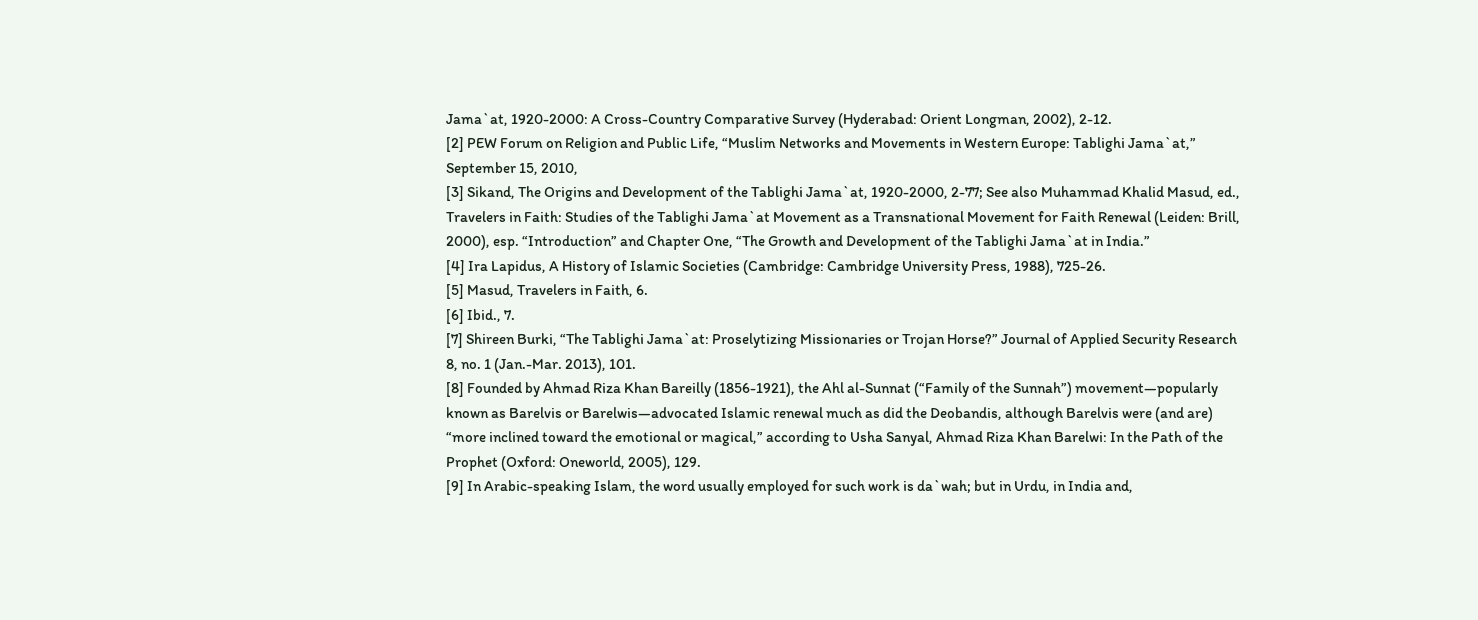Jama`at, 1920-2000: A Cross-Country Comparative Survey (Hyderabad: Orient Longman, 2002), 2-12.
[2] PEW Forum on Religion and Public Life, “Muslim Networks and Movements in Western Europe: Tablighi Jama`at,” September 15, 2010,
[3] Sikand, The Origins and Development of the Tablighi Jama`at, 1920-2000, 2-77; See also Muhammad Khalid Masud, ed., Travelers in Faith: Studies of the Tablighi Jama`at Movement as a Transnational Movement for Faith Renewal (Leiden: Brill, 2000), esp. “Introduction” and Chapter One, “The Growth and Development of the Tablighi Jama`at in India.”
[4] Ira Lapidus, A History of Islamic Societies (Cambridge: Cambridge University Press, 1988), 725-26.
[5] Masud, Travelers in Faith, 6.
[6] Ibid., 7.
[7] Shireen Burki, “The Tablighi Jama`at: Proselytizing Missionaries or Trojan Horse?” Journal of Applied Security Research 8, no. 1 (Jan.-Mar. 2013), 101.
[8] Founded by Ahmad Riza Khan Bareilly (1856-1921), the Ahl al-Sunnat (“Family of the Sunnah”) movement—popularly known as Barelvis or Barelwis—advocated Islamic renewal much as did the Deobandis, although Barelvis were (and are) “more inclined toward the emotional or magical,” according to Usha Sanyal, Ahmad Riza Khan Barelwi: In the Path of the Prophet (Oxford: Oneworld, 2005), 129.
[9] In Arabic-speaking Islam, the word usually employed for such work is da`wah; but in Urdu, in India and,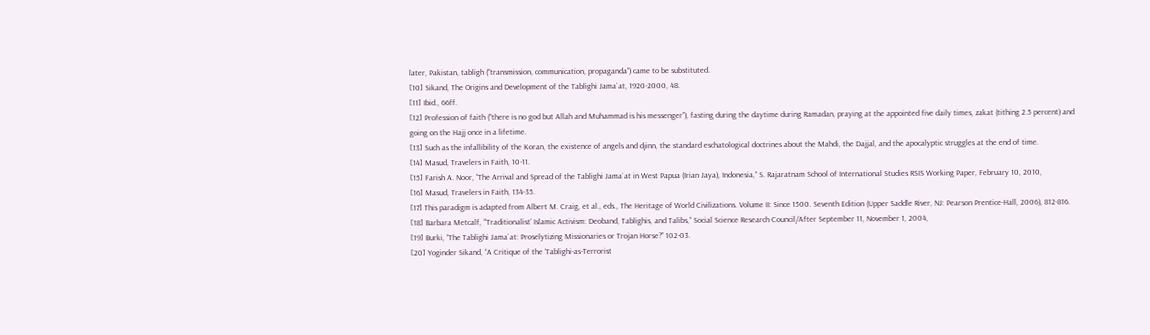later, Pakistan, tabligh (“transmission, communication, propaganda”) came to be substituted.
[10] Sikand, The Origins and Development of the Tablighi Jama`at, 1920-2000, 48.
[11] Ibid., 66ff.
[12] Profession of faith (“there is no god but Allah and Muhammad is his messenger”), fasting during the daytime during Ramadan, praying at the appointed five daily times, zakat (tithing 2.5 percent) and going on the Hajj once in a lifetime.
[13] Such as the infallibility of the Koran, the existence of angels and djinn, the standard eschatological doctrines about the Mahdi, the Dajjal, and the apocalyptic struggles at the end of time.
[14] Masud, Travelers in Faith, 10-11.
[15] Farish A. Noor, “The Arrival and Spread of the Tablighi Jama`at in West Papua (Irian Jaya), Indonesia,” S. Rajaratnam School of International Studies RSIS Working Paper, February 10, 2010,
[16] Masud, Travelers in Faith, 134-35.
[17] This paradigm is adapted from Albert M. Craig, et al., eds., The Heritage of World Civilizations. Volume II: Since 1500. Seventh Edition (Upper Saddle River, NJ: Pearson Prentice-Hall, 2006), 812-816.
[18] Barbara Metcalf, “‘Traditionalist’ Islamic Activism: Deoband, Tablighis, and Talibs,” Social Science Research Council/After September 11, November 1, 2004,
[19] Burki, “The Tablighi Jama`at: Proselytizing Missionaries or Trojan Horse?” 102-03.
[20] Yoginder Sikand, “A Critique of the ‘Tablighi-as-Terrorist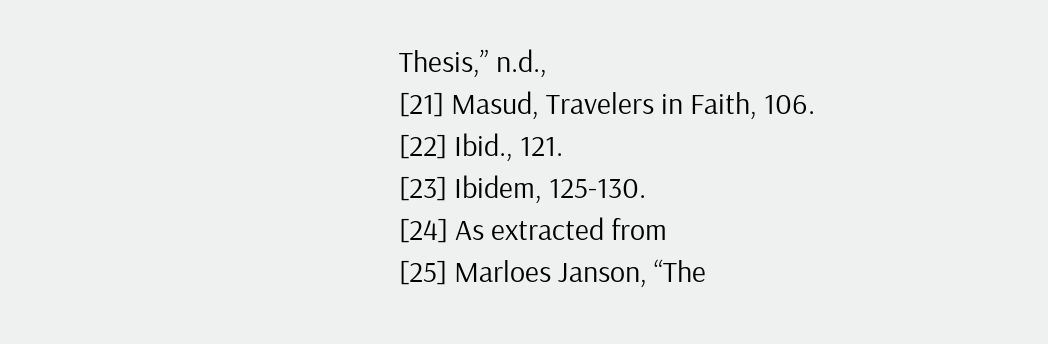Thesis,” n.d.,
[21] Masud, Travelers in Faith, 106.
[22] Ibid., 121.
[23] Ibidem, 125-130.
[24] As extracted from
[25] Marloes Janson, “The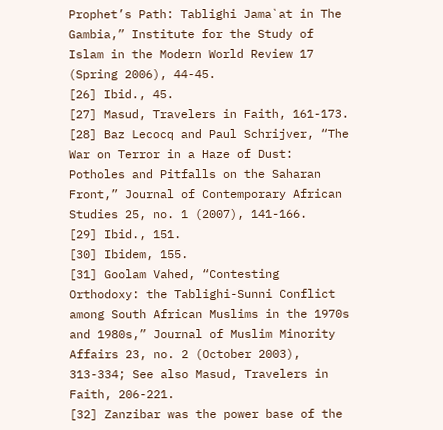Prophet’s Path: Tablighi Jama`at in The Gambia,” Institute for the Study of Islam in the Modern World Review 17 (Spring 2006), 44-45.
[26] Ibid., 45.
[27] Masud, Travelers in Faith, 161-173.
[28] Baz Lecocq and Paul Schrijver, “The War on Terror in a Haze of Dust: Potholes and Pitfalls on the Saharan Front,” Journal of Contemporary African Studies 25, no. 1 (2007), 141-166.
[29] Ibid., 151.
[30] Ibidem, 155.
[31] Goolam Vahed, “Contesting Orthodoxy: the Tablighi-Sunni Conflict among South African Muslims in the 1970s and 1980s,” Journal of Muslim Minority Affairs 23, no. 2 (October 2003), 313-334; See also Masud, Travelers in Faith, 206-221.
[32] Zanzibar was the power base of the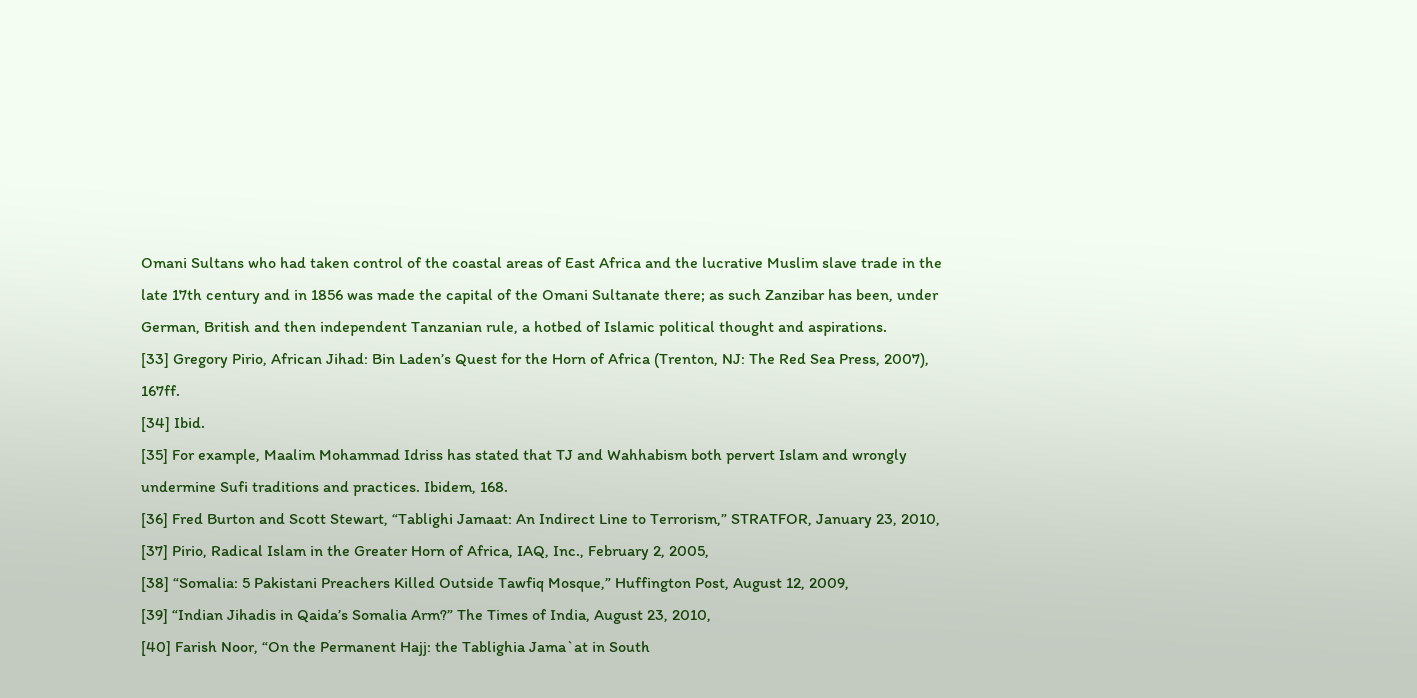Omani Sultans who had taken control of the coastal areas of East Africa and the lucrative Muslim slave trade in the late 17th century and in 1856 was made the capital of the Omani Sultanate there; as such Zanzibar has been, under German, British and then independent Tanzanian rule, a hotbed of Islamic political thought and aspirations.
[33] Gregory Pirio, African Jihad: Bin Laden’s Quest for the Horn of Africa (Trenton, NJ: The Red Sea Press, 2007), 167ff.
[34] Ibid.
[35] For example, Maalim Mohammad Idriss has stated that TJ and Wahhabism both pervert Islam and wrongly undermine Sufi traditions and practices. Ibidem, 168.
[36] Fred Burton and Scott Stewart, “Tablighi Jamaat: An Indirect Line to Terrorism,” STRATFOR, January 23, 2010,
[37] Pirio, Radical Islam in the Greater Horn of Africa, IAQ, Inc., February 2, 2005,
[38] “Somalia: 5 Pakistani Preachers Killed Outside Tawfiq Mosque,” Huffington Post, August 12, 2009,
[39] “Indian Jihadis in Qaida’s Somalia Arm?” The Times of India, August 23, 2010,
[40] Farish Noor, “On the Permanent Hajj: the Tablighia Jama`at in South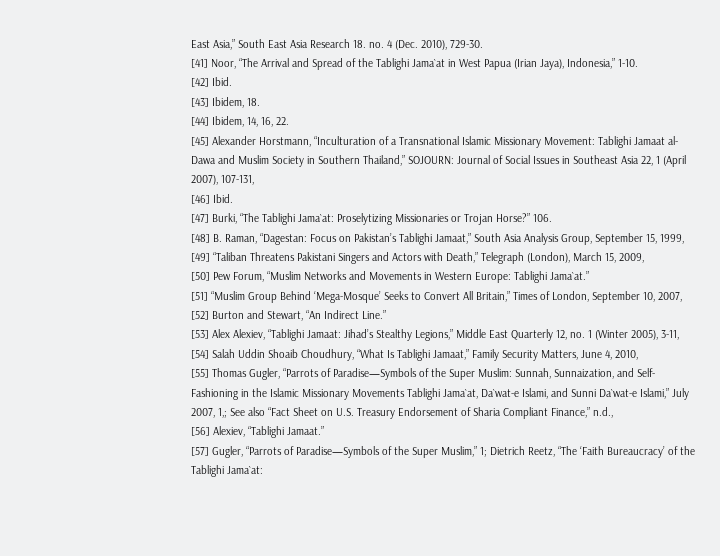East Asia,” South East Asia Research 18. no. 4 (Dec. 2010), 729-30.
[41] Noor, “The Arrival and Spread of the Tablighi Jama`at in West Papua (Irian Jaya), Indonesia,” 1-10.
[42] Ibid.
[43] Ibidem, 18.
[44] Ibidem, 14, 16, 22.
[45] Alexander Horstmann, “Inculturation of a Transnational Islamic Missionary Movement: Tablighi Jamaat al-Dawa and Muslim Society in Southern Thailand,” SOJOURN: Journal of Social Issues in Southeast Asia 22, 1 (April 2007), 107-131,
[46] Ibid.
[47] Burki, “The Tablighi Jama`at: Proselytizing Missionaries or Trojan Horse?” 106.
[48] B. Raman, “Dagestan: Focus on Pakistan’s Tablighi Jamaat,” South Asia Analysis Group, September 15, 1999,
[49] “Taliban Threatens Pakistani Singers and Actors with Death,” Telegraph (London), March 15, 2009,
[50] Pew Forum, “Muslim Networks and Movements in Western Europe: Tablighi Jama`at.”
[51] “Muslim Group Behind ‘Mega-Mosque’ Seeks to Convert All Britain,” Times of London, September 10, 2007,
[52] Burton and Stewart, “An Indirect Line.”
[53] Alex Alexiev, “Tablighi Jamaat: Jihad’s Stealthy Legions,” Middle East Quarterly 12, no. 1 (Winter 2005), 3-11,
[54] Salah Uddin Shoaib Choudhury, “What Is Tablighi Jamaat,” Family Security Matters, June 4, 2010,
[55] Thomas Gugler, “Parrots of Paradise—Symbols of the Super Muslim: Sunnah, Sunnaization, and Self-Fashioning in the Islamic Missionary Movements Tablighi Jama`at, Da`wat-e Islami, and Sunni Da`wat-e Islami,” July 2007, 1,; See also “Fact Sheet on U.S. Treasury Endorsement of Sharia Compliant Finance,” n.d.,
[56] Alexiev, “Tablighi Jamaat.”
[57] Gugler, “Parrots of Paradise—Symbols of the Super Muslim,” 1; Dietrich Reetz, “The ‘Faith Bureaucracy’ of the Tablighi Jama`at: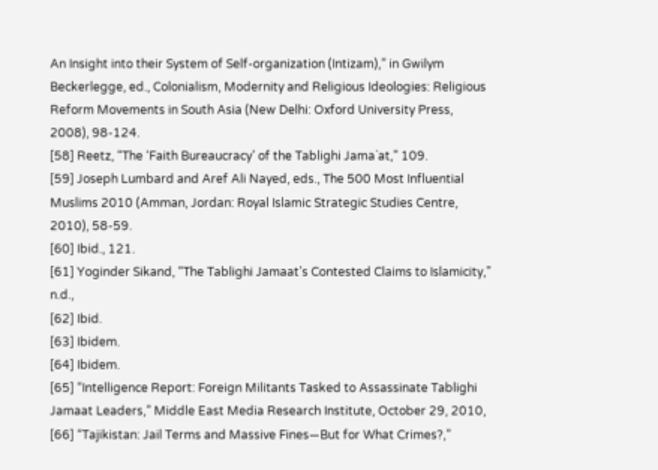An Insight into their System of Self-organization (Intizam),” in Gwilym Beckerlegge, ed., Colonialism, Modernity and Religious Ideologies: Religious Reform Movements in South Asia (New Delhi: Oxford University Press, 2008), 98-124.
[58] Reetz, “The ‘Faith Bureaucracy’ of the Tablighi Jama`at,” 109.
[59] Joseph Lumbard and Aref Ali Nayed, eds., The 500 Most Influential Muslims 2010 (Amman, Jordan: Royal Islamic Strategic Studies Centre, 2010), 58-59.
[60] Ibid., 121.
[61] Yoginder Sikand, “The Tablighi Jamaat’s Contested Claims to Islamicity,” n.d.,
[62] Ibid.
[63] Ibidem.
[64] Ibidem.
[65] “Intelligence Report: Foreign Militants Tasked to Assassinate Tablighi Jamaat Leaders,” Middle East Media Research Institute, October 29, 2010,
[66] “Tajikistan: Jail Terms and Massive Fines—But for What Crimes?,”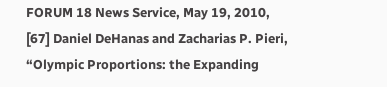FORUM 18 News Service, May 19, 2010,
[67] Daniel DeHanas and Zacharias P. Pieri, “Olympic Proportions: the Expanding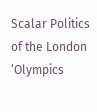Scalar Politics of the London ‘Olympics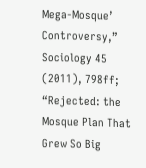Mega-Mosque’ Controversy,” Sociology 45 (2011), 798ff; “Rejected: the Mosque Plan That Grew So Big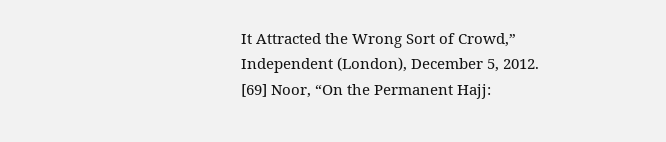It Attracted the Wrong Sort of Crowd,” Independent (London), December 5, 2012.
[69] Noor, “On the Permanent Hajj: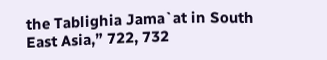the Tablighia Jama`at in South East Asia,” 722, 732